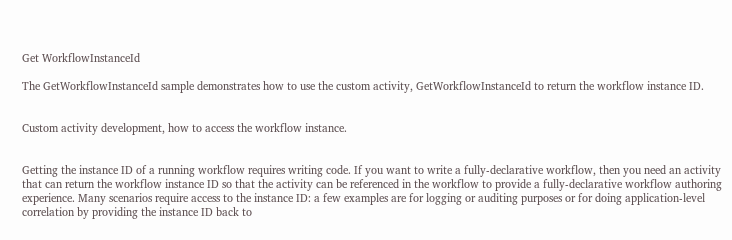Get WorkflowInstanceId

The GetWorkflowInstanceId sample demonstrates how to use the custom activity, GetWorkflowInstanceId to return the workflow instance ID.


Custom activity development, how to access the workflow instance.


Getting the instance ID of a running workflow requires writing code. If you want to write a fully-declarative workflow, then you need an activity that can return the workflow instance ID so that the activity can be referenced in the workflow to provide a fully-declarative workflow authoring experience. Many scenarios require access to the instance ID: a few examples are for logging or auditing purposes or for doing application-level correlation by providing the instance ID back to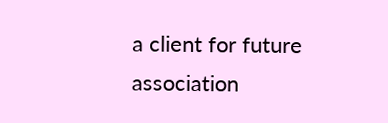a client for future association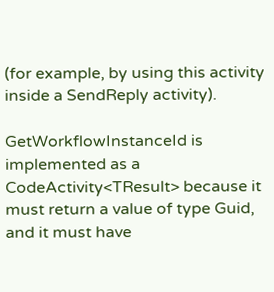(for example, by using this activity inside a SendReply activity).

GetWorkflowInstanceId is implemented as a CodeActivity<TResult> because it must return a value of type Guid, and it must have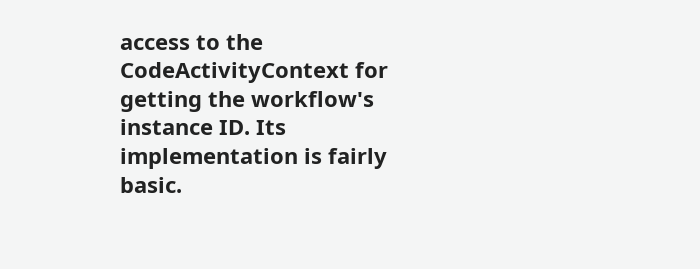access to the CodeActivityContext for getting the workflow's instance ID. Its implementation is fairly basic.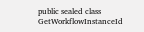public sealed class GetWorkflowInstanceId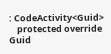: CodeActivity<Guid>
    protected override Guid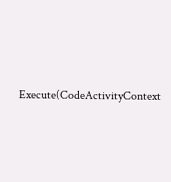Execute(CodeActivityContext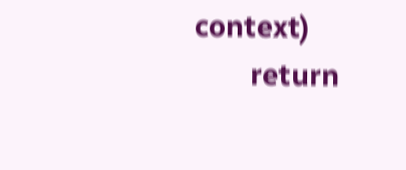context)
        return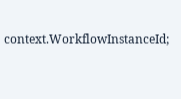context.WorkflowInstanceId;